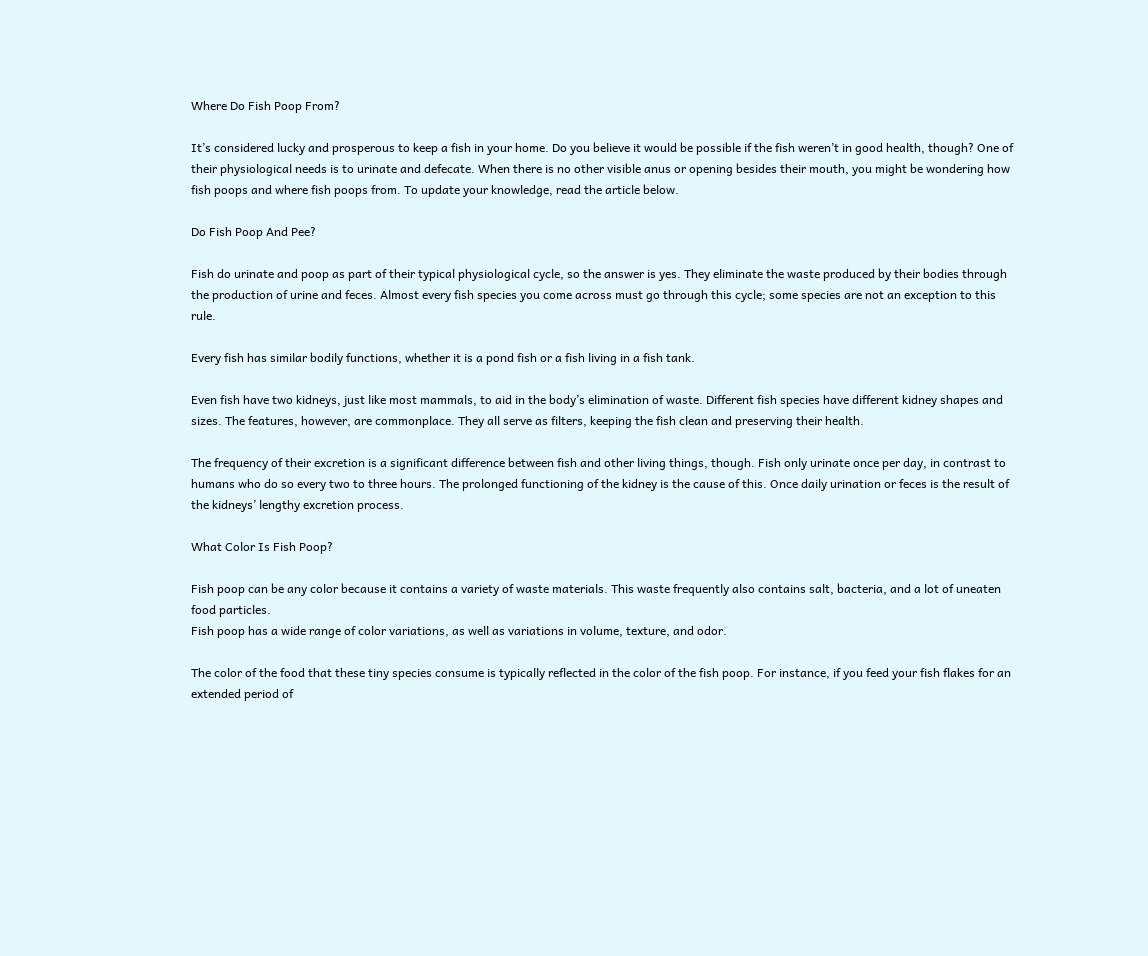Where Do Fish Poop From?

It’s considered lucky and prosperous to keep a fish in your home. Do you believe it would be possible if the fish weren’t in good health, though? One of their physiological needs is to urinate and defecate. When there is no other visible anus or opening besides their mouth, you might be wondering how fish poops and where fish poops from. To update your knowledge, read the article below.

Do Fish Poop And Pee?

Fish do urinate and poop as part of their typical physiological cycle, so the answer is yes. They eliminate the waste produced by their bodies through the production of urine and feces. Almost every fish species you come across must go through this cycle; some species are not an exception to this rule.

Every fish has similar bodily functions, whether it is a pond fish or a fish living in a fish tank.

Even fish have two kidneys, just like most mammals, to aid in the body’s elimination of waste. Different fish species have different kidney shapes and sizes. The features, however, are commonplace. They all serve as filters, keeping the fish clean and preserving their health.

The frequency of their excretion is a significant difference between fish and other living things, though. Fish only urinate once per day, in contrast to humans who do so every two to three hours. The prolonged functioning of the kidney is the cause of this. Once daily urination or feces is the result of the kidneys’ lengthy excretion process.

What Color Is Fish Poop?

Fish poop can be any color because it contains a variety of waste materials. This waste frequently also contains salt, bacteria, and a lot of uneaten food particles.
Fish poop has a wide range of color variations, as well as variations in volume, texture, and odor.

The color of the food that these tiny species consume is typically reflected in the color of the fish poop. For instance, if you feed your fish flakes for an extended period of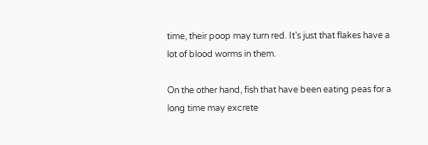time, their poop may turn red. It’s just that flakes have a lot of blood worms in them.

On the other hand, fish that have been eating peas for a long time may excrete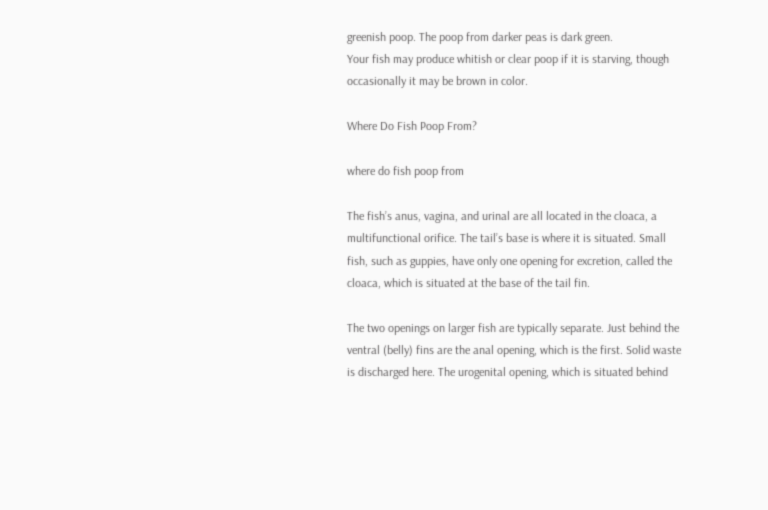greenish poop. The poop from darker peas is dark green.
Your fish may produce whitish or clear poop if it is starving, though occasionally it may be brown in color.

Where Do Fish Poop From?

where do fish poop from

The fish’s anus, vagina, and urinal are all located in the cloaca, a multifunctional orifice. The tail’s base is where it is situated. Small fish, such as guppies, have only one opening for excretion, called the cloaca, which is situated at the base of the tail fin.

The two openings on larger fish are typically separate. Just behind the ventral (belly) fins are the anal opening, which is the first. Solid waste is discharged here. The urogenital opening, which is situated behind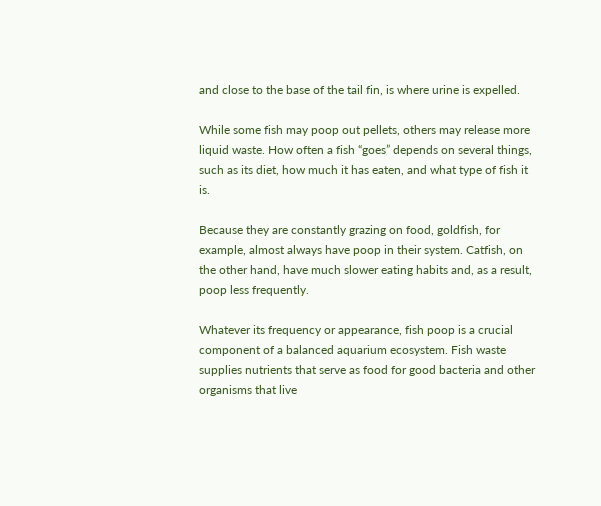and close to the base of the tail fin, is where urine is expelled.

While some fish may poop out pellets, others may release more liquid waste. How often a fish “goes” depends on several things, such as its diet, how much it has eaten, and what type of fish it is.

Because they are constantly grazing on food, goldfish, for example, almost always have poop in their system. Catfish, on the other hand, have much slower eating habits and, as a result, poop less frequently.

Whatever its frequency or appearance, fish poop is a crucial component of a balanced aquarium ecosystem. Fish waste supplies nutrients that serve as food for good bacteria and other organisms that live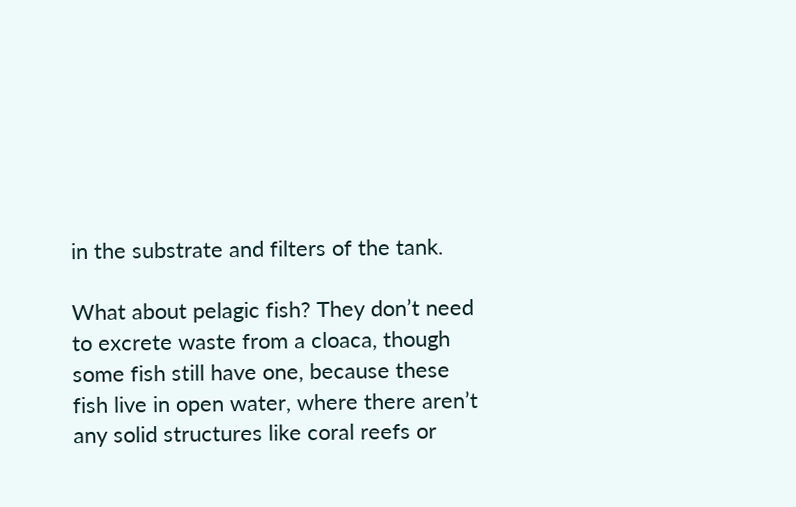in the substrate and filters of the tank.

What about pelagic fish? They don’t need to excrete waste from a cloaca, though some fish still have one, because these fish live in open water, where there aren’t any solid structures like coral reefs or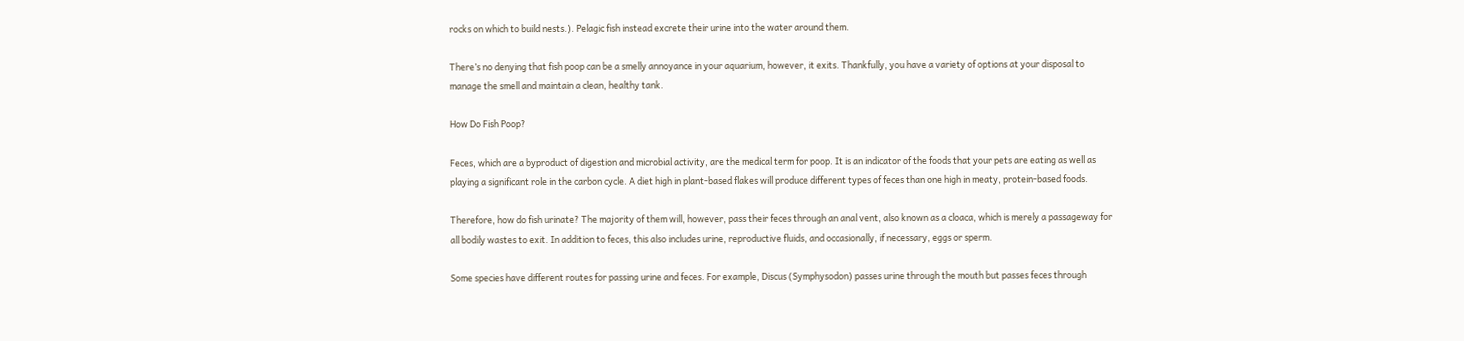rocks on which to build nests.). Pelagic fish instead excrete their urine into the water around them.

There’s no denying that fish poop can be a smelly annoyance in your aquarium, however, it exits. Thankfully, you have a variety of options at your disposal to manage the smell and maintain a clean, healthy tank.

How Do Fish Poop?

Feces, which are a byproduct of digestion and microbial activity, are the medical term for poop. It is an indicator of the foods that your pets are eating as well as playing a significant role in the carbon cycle. A diet high in plant-based flakes will produce different types of feces than one high in meaty, protein-based foods.

Therefore, how do fish urinate? The majority of them will, however, pass their feces through an anal vent, also known as a cloaca, which is merely a passageway for all bodily wastes to exit. In addition to feces, this also includes urine, reproductive fluids, and occasionally, if necessary, eggs or sperm.

Some species have different routes for passing urine and feces. For example, Discus (Symphysodon) passes urine through the mouth but passes feces through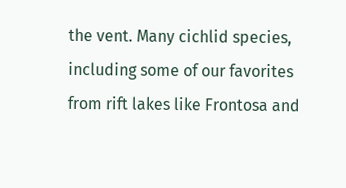the vent. Many cichlid species, including some of our favorites from rift lakes like Frontosa and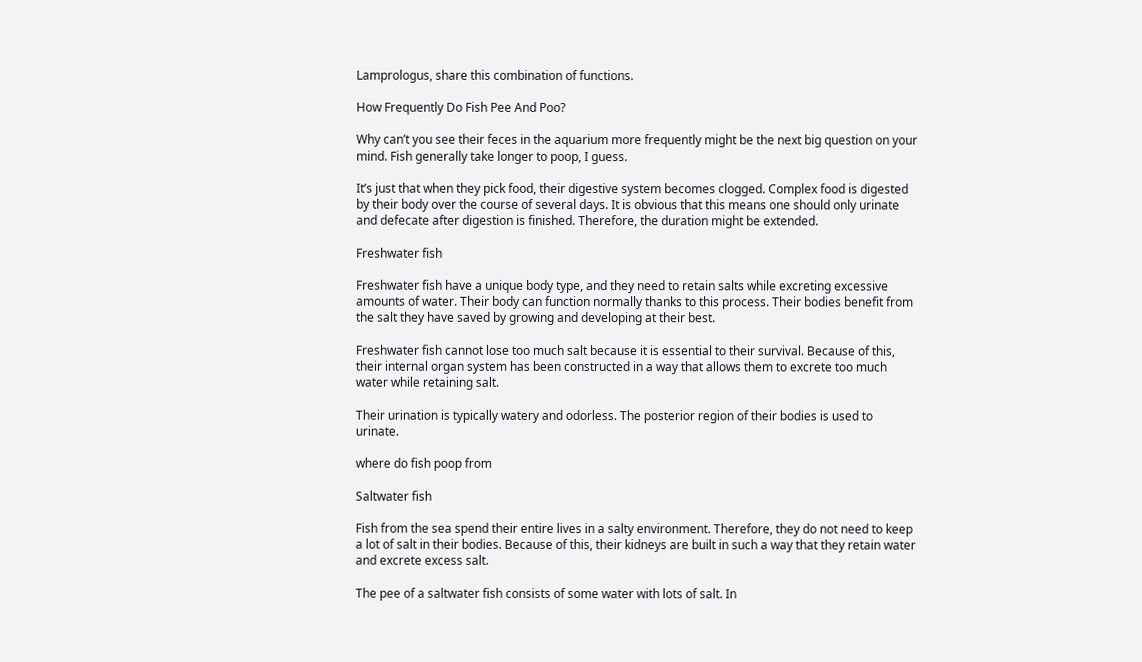Lamprologus, share this combination of functions.

How Frequently Do Fish Pee And Poo?

Why can’t you see their feces in the aquarium more frequently might be the next big question on your mind. Fish generally take longer to poop, I guess.

It’s just that when they pick food, their digestive system becomes clogged. Complex food is digested by their body over the course of several days. It is obvious that this means one should only urinate and defecate after digestion is finished. Therefore, the duration might be extended.

Freshwater fish

Freshwater fish have a unique body type, and they need to retain salts while excreting excessive amounts of water. Their body can function normally thanks to this process. Their bodies benefit from the salt they have saved by growing and developing at their best.

Freshwater fish cannot lose too much salt because it is essential to their survival. Because of this, their internal organ system has been constructed in a way that allows them to excrete too much water while retaining salt.

Their urination is typically watery and odorless. The posterior region of their bodies is used to urinate.

where do fish poop from

Saltwater fish

Fish from the sea spend their entire lives in a salty environment. Therefore, they do not need to keep a lot of salt in their bodies. Because of this, their kidneys are built in such a way that they retain water and excrete excess salt.

The pee of a saltwater fish consists of some water with lots of salt. In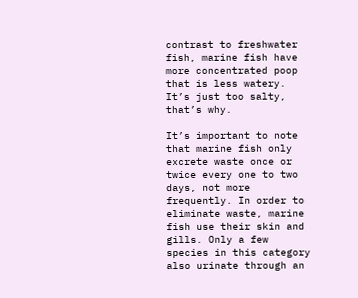contrast to freshwater fish, marine fish have more concentrated poop that is less watery. It’s just too salty, that’s why.

It’s important to note that marine fish only excrete waste once or twice every one to two days, not more frequently. In order to eliminate waste, marine fish use their skin and gills. Only a few species in this category also urinate through an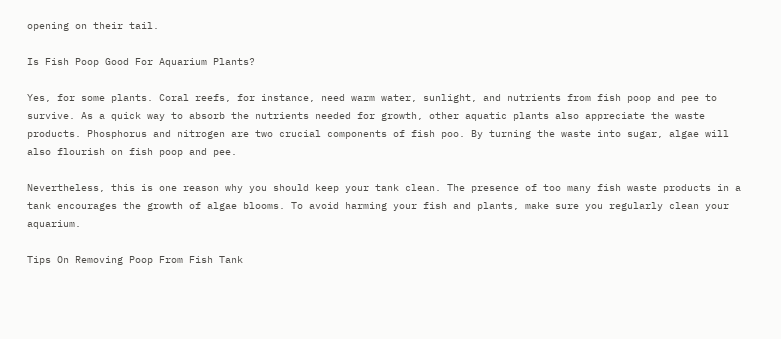opening on their tail.

Is Fish Poop Good For Aquarium Plants?

Yes, for some plants. Coral reefs, for instance, need warm water, sunlight, and nutrients from fish poop and pee to survive. As a quick way to absorb the nutrients needed for growth, other aquatic plants also appreciate the waste products. Phosphorus and nitrogen are two crucial components of fish poo. By turning the waste into sugar, algae will also flourish on fish poop and pee.

Nevertheless, this is one reason why you should keep your tank clean. The presence of too many fish waste products in a tank encourages the growth of algae blooms. To avoid harming your fish and plants, make sure you regularly clean your aquarium.

Tips On Removing Poop From Fish Tank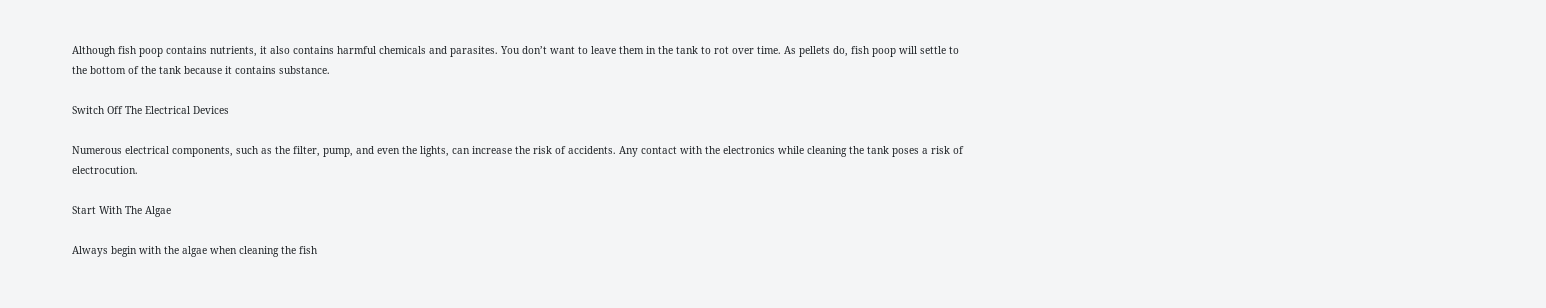Although fish poop contains nutrients, it also contains harmful chemicals and parasites. You don’t want to leave them in the tank to rot over time. As pellets do, fish poop will settle to the bottom of the tank because it contains substance.

Switch Off The Electrical Devices

Numerous electrical components, such as the filter, pump, and even the lights, can increase the risk of accidents. Any contact with the electronics while cleaning the tank poses a risk of electrocution.

Start With The Algae

Always begin with the algae when cleaning the fish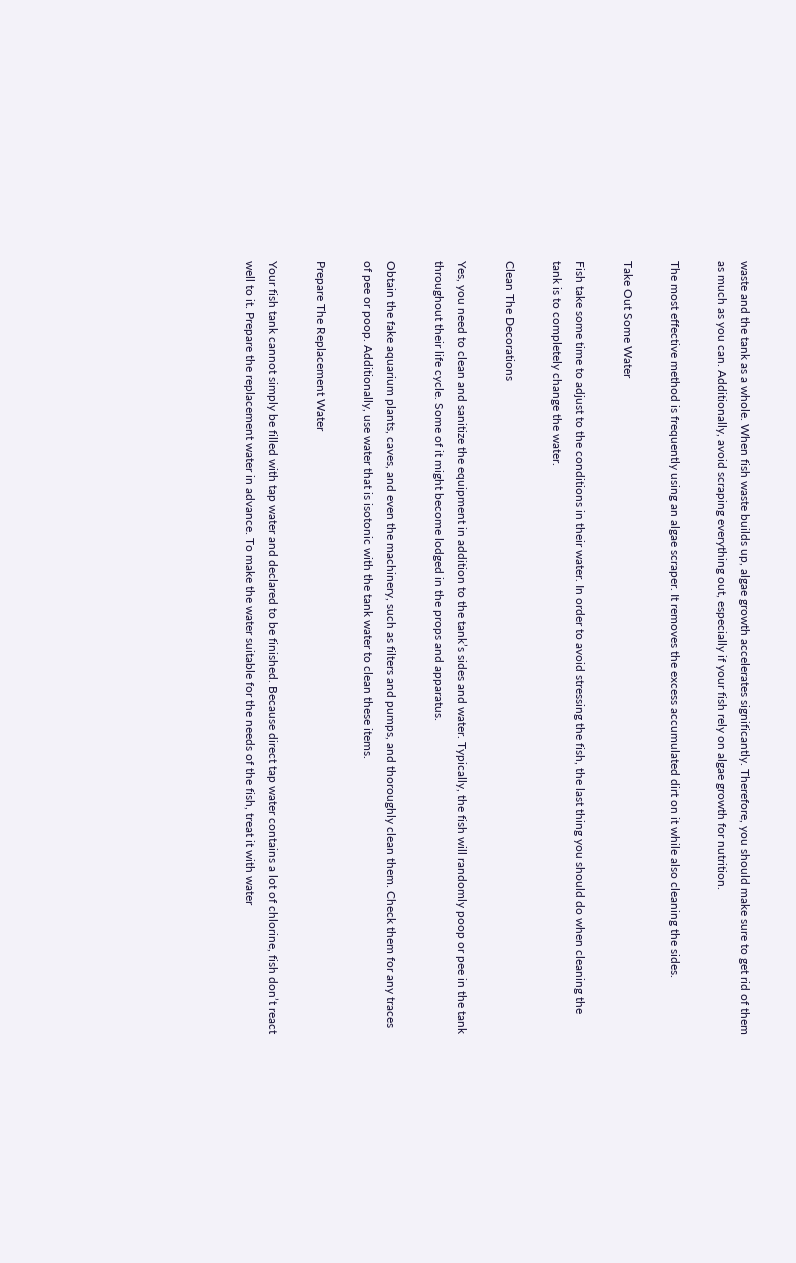waste and the tank as a whole. When fish waste builds up, algae growth accelerates significantly. Therefore, you should make sure to get rid of them as much as you can. Additionally, avoid scraping everything out, especially if your fish rely on algae growth for nutrition.

The most effective method is frequently using an algae scraper. It removes the excess accumulated dirt on it while also cleaning the sides.

Take Out Some Water

Fish take some time to adjust to the conditions in their water. In order to avoid stressing the fish, the last thing you should do when cleaning the tank is to completely change the water.

Clean The Decorations

Yes, you need to clean and sanitize the equipment in addition to the tank’s sides and water. Typically, the fish will randomly poop or pee in the tank throughout their life cycle. Some of it might become lodged in the props and apparatus.

Obtain the fake aquarium plants, caves, and even the machinery, such as filters and pumps, and thoroughly clean them. Check them for any traces of pee or poop. Additionally, use water that is isotonic with the tank water to clean these items.

Prepare The Replacement Water

Your fish tank cannot simply be filled with tap water and declared to be finished. Because direct tap water contains a lot of chlorine, fish don’t react well to it. Prepare the replacement water in advance. To make the water suitable for the needs of the fish, treat it with water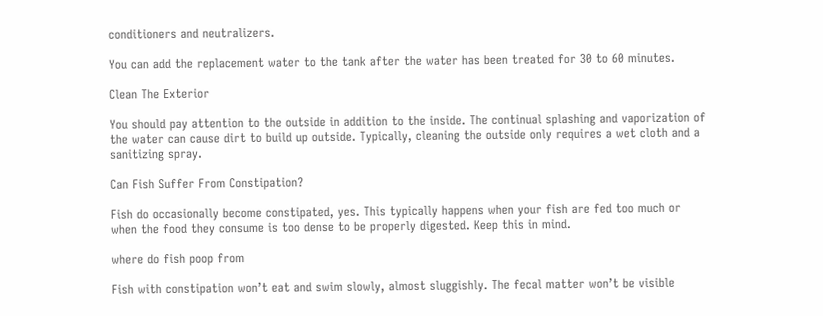conditioners and neutralizers.

You can add the replacement water to the tank after the water has been treated for 30 to 60 minutes.

Clean The Exterior

You should pay attention to the outside in addition to the inside. The continual splashing and vaporization of the water can cause dirt to build up outside. Typically, cleaning the outside only requires a wet cloth and a sanitizing spray.

Can Fish Suffer From Constipation?

Fish do occasionally become constipated, yes. This typically happens when your fish are fed too much or when the food they consume is too dense to be properly digested. Keep this in mind.

where do fish poop from

Fish with constipation won’t eat and swim slowly, almost sluggishly. The fecal matter won’t be visible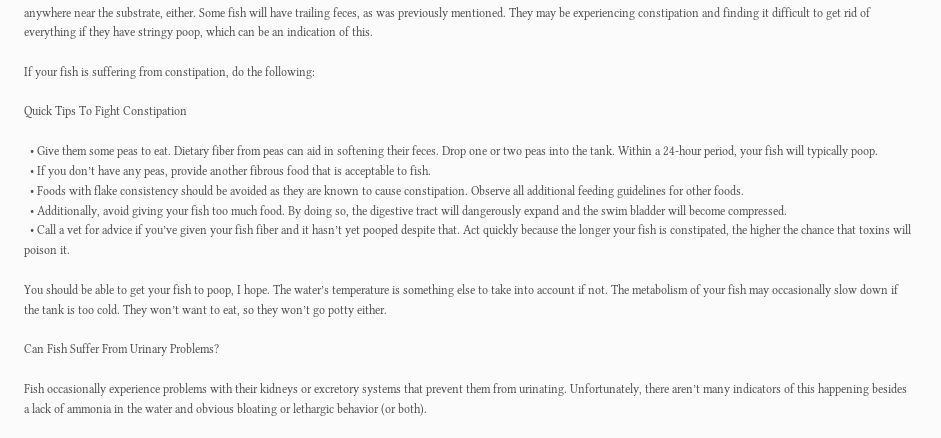anywhere near the substrate, either. Some fish will have trailing feces, as was previously mentioned. They may be experiencing constipation and finding it difficult to get rid of everything if they have stringy poop, which can be an indication of this.

If your fish is suffering from constipation, do the following:

Quick Tips To Fight Constipation

  • Give them some peas to eat. Dietary fiber from peas can aid in softening their feces. Drop one or two peas into the tank. Within a 24-hour period, your fish will typically poop.
  • If you don’t have any peas, provide another fibrous food that is acceptable to fish.
  • Foods with flake consistency should be avoided as they are known to cause constipation. Observe all additional feeding guidelines for other foods.
  • Additionally, avoid giving your fish too much food. By doing so, the digestive tract will dangerously expand and the swim bladder will become compressed.
  • Call a vet for advice if you’ve given your fish fiber and it hasn’t yet pooped despite that. Act quickly because the longer your fish is constipated, the higher the chance that toxins will poison it.

You should be able to get your fish to poop, I hope. The water’s temperature is something else to take into account if not. The metabolism of your fish may occasionally slow down if the tank is too cold. They won’t want to eat, so they won’t go potty either.

Can Fish Suffer From Urinary Problems?

Fish occasionally experience problems with their kidneys or excretory systems that prevent them from urinating. Unfortunately, there aren’t many indicators of this happening besides a lack of ammonia in the water and obvious bloating or lethargic behavior (or both).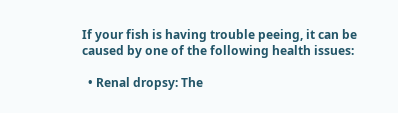If your fish is having trouble peeing, it can be caused by one of the following health issues:

  • Renal dropsy: The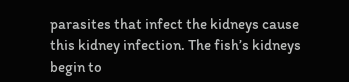parasites that infect the kidneys cause this kidney infection. The fish’s kidneys begin to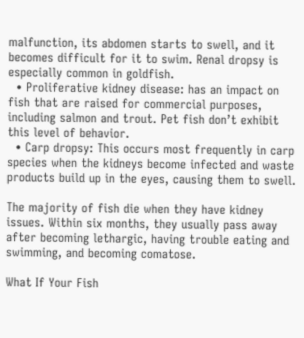malfunction, its abdomen starts to swell, and it becomes difficult for it to swim. Renal dropsy is especially common in goldfish.
  • Proliferative kidney disease: has an impact on fish that are raised for commercial purposes, including salmon and trout. Pet fish don’t exhibit this level of behavior.
  • Carp dropsy: This occurs most frequently in carp species when the kidneys become infected and waste products build up in the eyes, causing them to swell.

The majority of fish die when they have kidney issues. Within six months, they usually pass away after becoming lethargic, having trouble eating and swimming, and becoming comatose.

What If Your Fish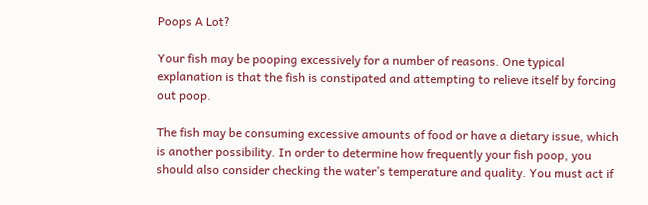Poops A Lot?

Your fish may be pooping excessively for a number of reasons. One typical explanation is that the fish is constipated and attempting to relieve itself by forcing out poop.

The fish may be consuming excessive amounts of food or have a dietary issue, which is another possibility. In order to determine how frequently your fish poop, you should also consider checking the water’s temperature and quality. You must act if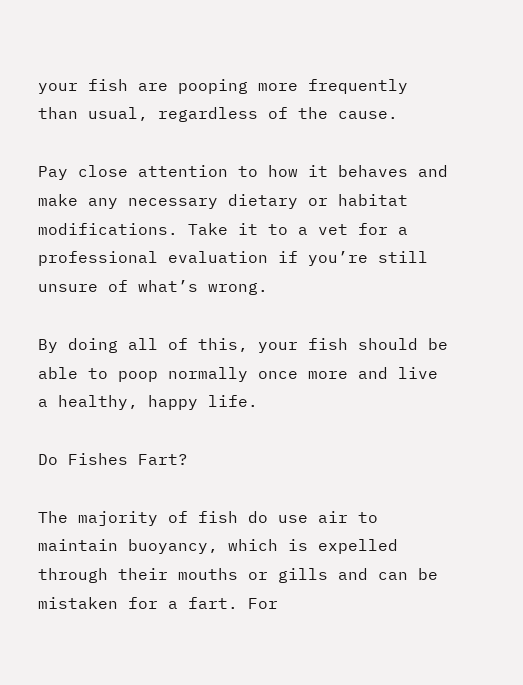your fish are pooping more frequently than usual, regardless of the cause.

Pay close attention to how it behaves and make any necessary dietary or habitat modifications. Take it to a vet for a professional evaluation if you’re still unsure of what’s wrong.

By doing all of this, your fish should be able to poop normally once more and live a healthy, happy life.

Do Fishes Fart?

The majority of fish do use air to maintain buoyancy, which is expelled through their mouths or gills and can be mistaken for a fart. For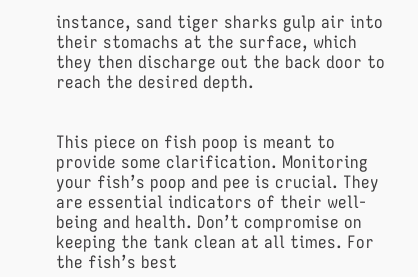instance, sand tiger sharks gulp air into their stomachs at the surface, which they then discharge out the back door to reach the desired depth.


This piece on fish poop is meant to provide some clarification. Monitoring your fish’s poop and pee is crucial. They are essential indicators of their well-being and health. Don’t compromise on keeping the tank clean at all times. For the fish’s best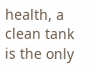health, a clean tank is the only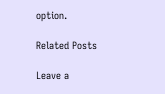option.

Related Posts

Leave a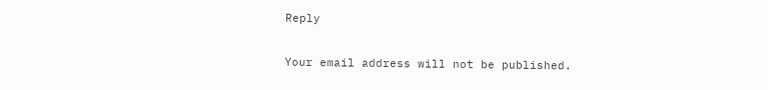Reply

Your email address will not be published.